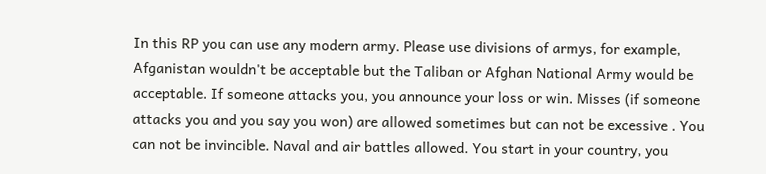In this RP you can use any modern army. Please use divisions of armys, for example, Afganistan wouldn't be acceptable but the Taliban or Afghan National Army would be acceptable. If someone attacks you, you announce your loss or win. Misses (if someone attacks you and you say you won) are allowed sometimes but can not be excessive . You can not be invincible. Naval and air battles allowed. You start in your country, you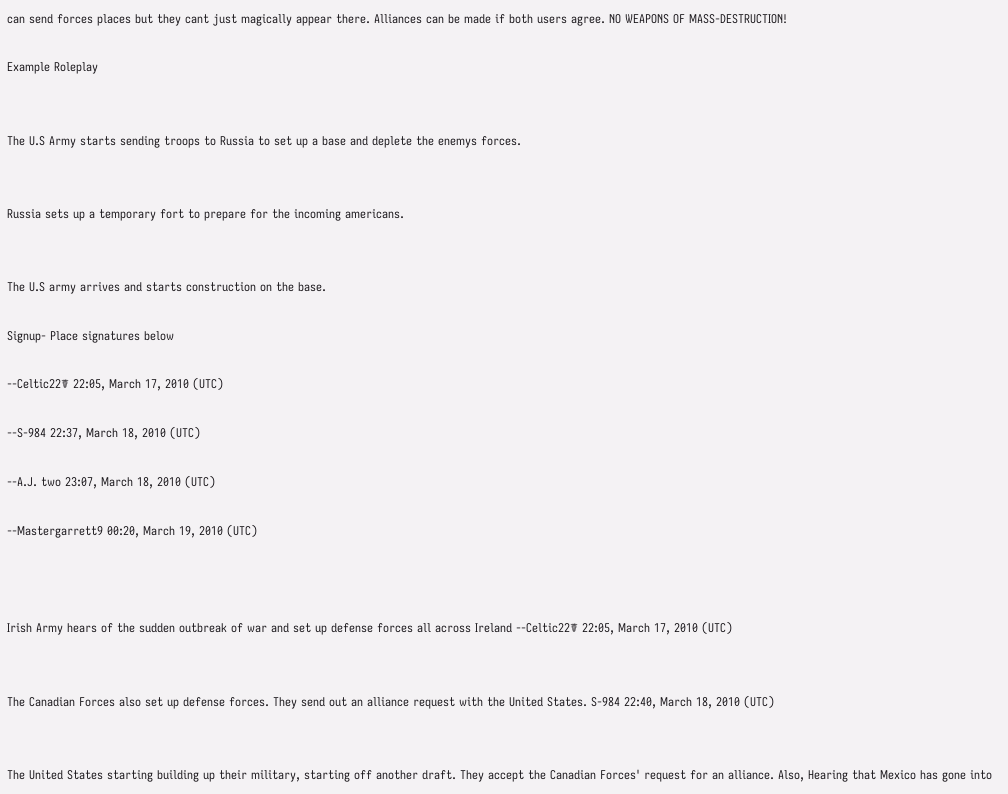can send forces places but they cant just magically appear there. Alliances can be made if both users agree. NO WEAPONS OF MASS-DESTRUCTION!

Example Roleplay


The U.S Army starts sending troops to Russia to set up a base and deplete the enemys forces.


Russia sets up a temporary fort to prepare for the incoming americans.


The U.S army arrives and starts construction on the base.

Signup- Place signatures below

--Celtic22☤ 22:05, March 17, 2010 (UTC)

--S-984 22:37, March 18, 2010 (UTC)

--A.J. two 23:07, March 18, 2010 (UTC)

--Mastergarrett9 00:20, March 19, 2010 (UTC)



Irish Army hears of the sudden outbreak of war and set up defense forces all across Ireland --Celtic22☤ 22:05, March 17, 2010 (UTC)


The Canadian Forces also set up defense forces. They send out an alliance request with the United States. S-984 22:40, March 18, 2010 (UTC)


The United States starting building up their military, starting off another draft. They accept the Canadian Forces' request for an alliance. Also, Hearing that Mexico has gone into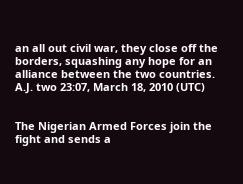an all out civil war, they close off the borders, squashing any hope for an alliance between the two countries. A.J. two 23:07, March 18, 2010 (UTC)


The Nigerian Armed Forces join the fight and sends a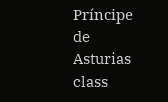Príncipe de Asturias class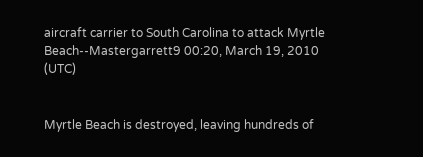aircraft carrier to South Carolina to attack Myrtle Beach--Mastergarrett9 00:20, March 19, 2010 (UTC)


Myrtle Beach is destroyed, leaving hundreds of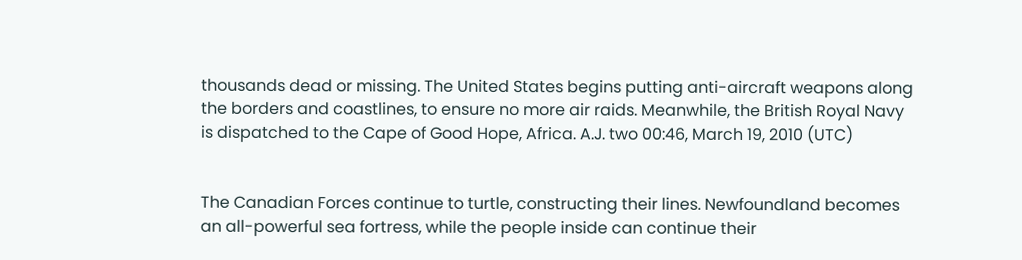thousands dead or missing. The United States begins putting anti-aircraft weapons along the borders and coastlines, to ensure no more air raids. Meanwhile, the British Royal Navy is dispatched to the Cape of Good Hope, Africa. A.J. two 00:46, March 19, 2010 (UTC)


The Canadian Forces continue to turtle, constructing their lines. Newfoundland becomes an all-powerful sea fortress, while the people inside can continue their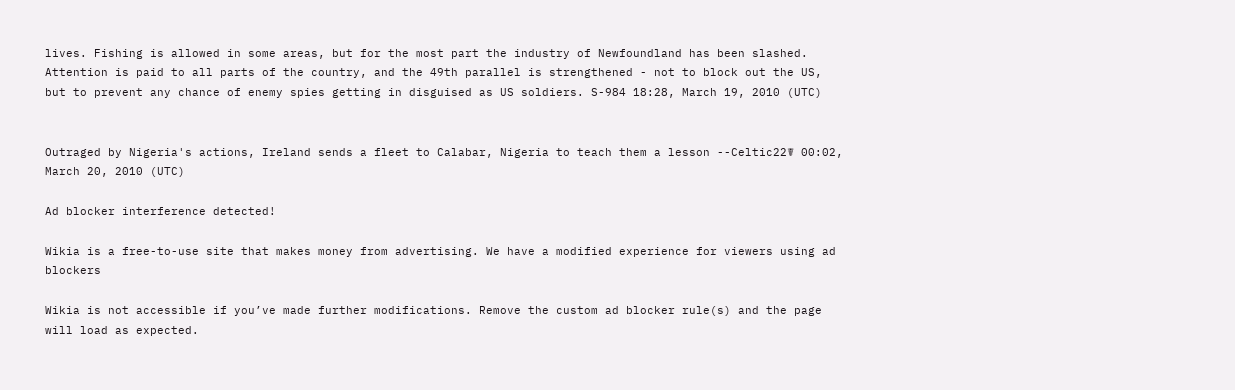lives. Fishing is allowed in some areas, but for the most part the industry of Newfoundland has been slashed. Attention is paid to all parts of the country, and the 49th parallel is strengthened - not to block out the US, but to prevent any chance of enemy spies getting in disguised as US soldiers. S-984 18:28, March 19, 2010 (UTC)


Outraged by Nigeria's actions, Ireland sends a fleet to Calabar, Nigeria to teach them a lesson --Celtic22☤ 00:02, March 20, 2010 (UTC)

Ad blocker interference detected!

Wikia is a free-to-use site that makes money from advertising. We have a modified experience for viewers using ad blockers

Wikia is not accessible if you’ve made further modifications. Remove the custom ad blocker rule(s) and the page will load as expected.